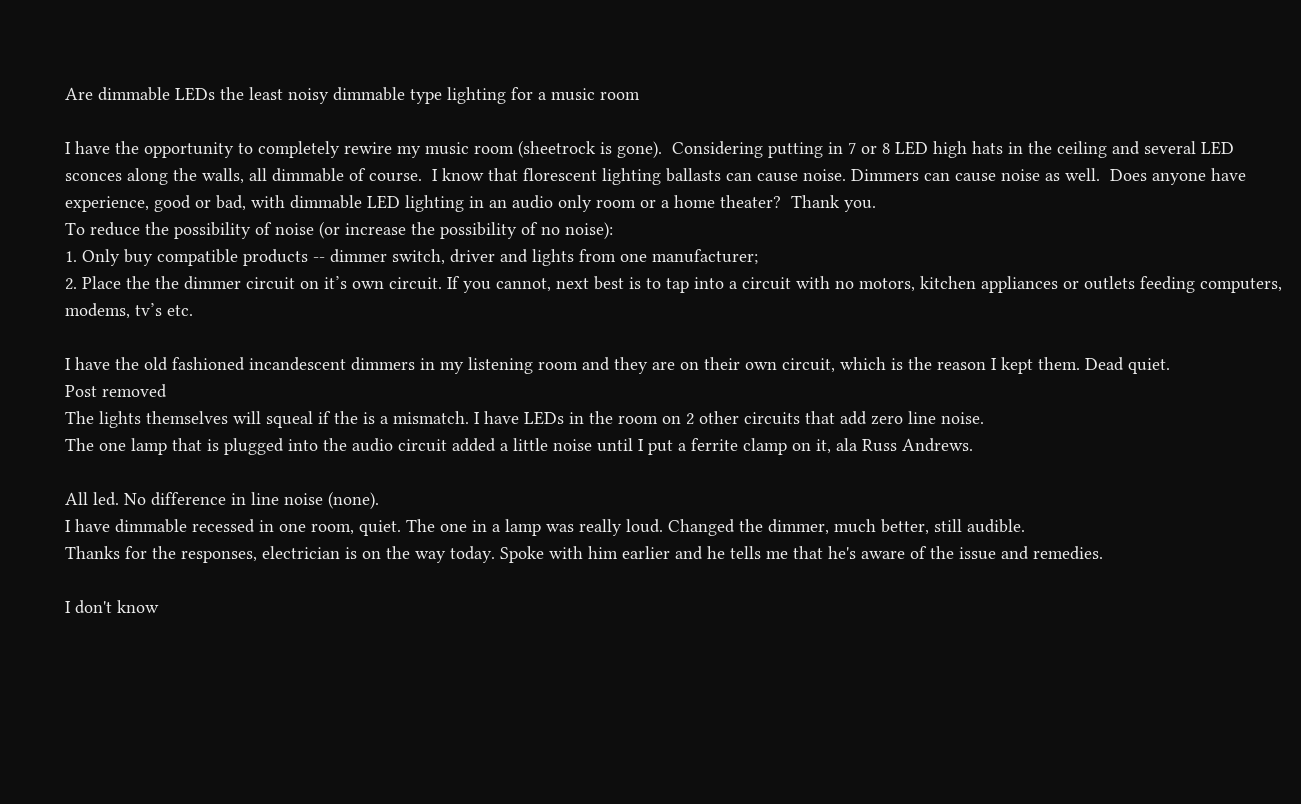Are dimmable LEDs the least noisy dimmable type lighting for a music room

I have the opportunity to completely rewire my music room (sheetrock is gone).  Considering putting in 7 or 8 LED high hats in the ceiling and several LED sconces along the walls, all dimmable of course.  I know that florescent lighting ballasts can cause noise. Dimmers can cause noise as well.  Does anyone have experience, good or bad, with dimmable LED lighting in an audio only room or a home theater?  Thank you.
To reduce the possibility of noise (or increase the possibility of no noise):
1. Only buy compatible products -- dimmer switch, driver and lights from one manufacturer;
2. Place the the dimmer circuit on it’s own circuit. If you cannot, next best is to tap into a circuit with no motors, kitchen appliances or outlets feeding computers, modems, tv’s etc.

I have the old fashioned incandescent dimmers in my listening room and they are on their own circuit, which is the reason I kept them. Dead quiet.
Post removed
The lights themselves will squeal if the is a mismatch. I have LEDs in the room on 2 other circuits that add zero line noise.
The one lamp that is plugged into the audio circuit added a little noise until I put a ferrite clamp on it, ala Russ Andrews.

All led. No difference in line noise (none).
I have dimmable recessed in one room, quiet. The one in a lamp was really loud. Changed the dimmer, much better, still audible.
Thanks for the responses, electrician is on the way today. Spoke with him earlier and he tells me that he's aware of the issue and remedies.

I don't know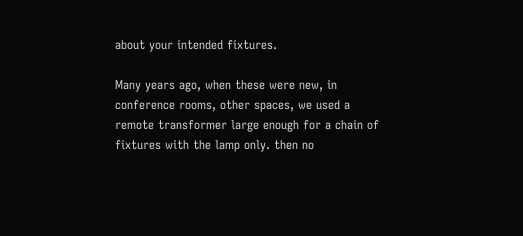about your intended fixtures.

Many years ago, when these were new, in conference rooms, other spaces, we used a remote transformer large enough for a chain of fixtures with the lamp only. then no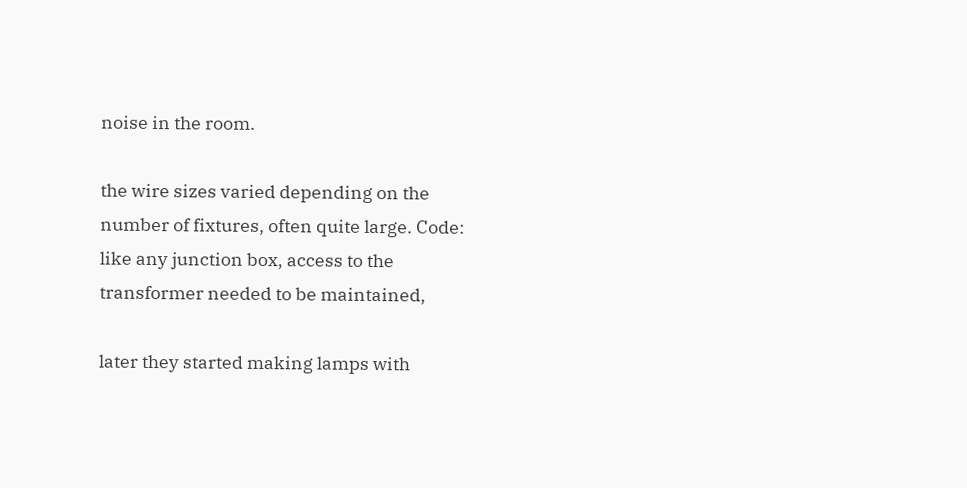noise in the room.

the wire sizes varied depending on the number of fixtures, often quite large. Code: like any junction box, access to the transformer needed to be maintained,

later they started making lamps with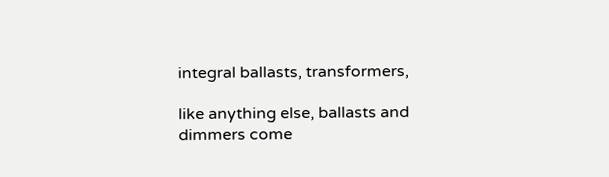integral ballasts, transformers,

like anything else, ballasts and dimmers come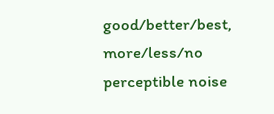good/better/best, more/less/no perceptible noise